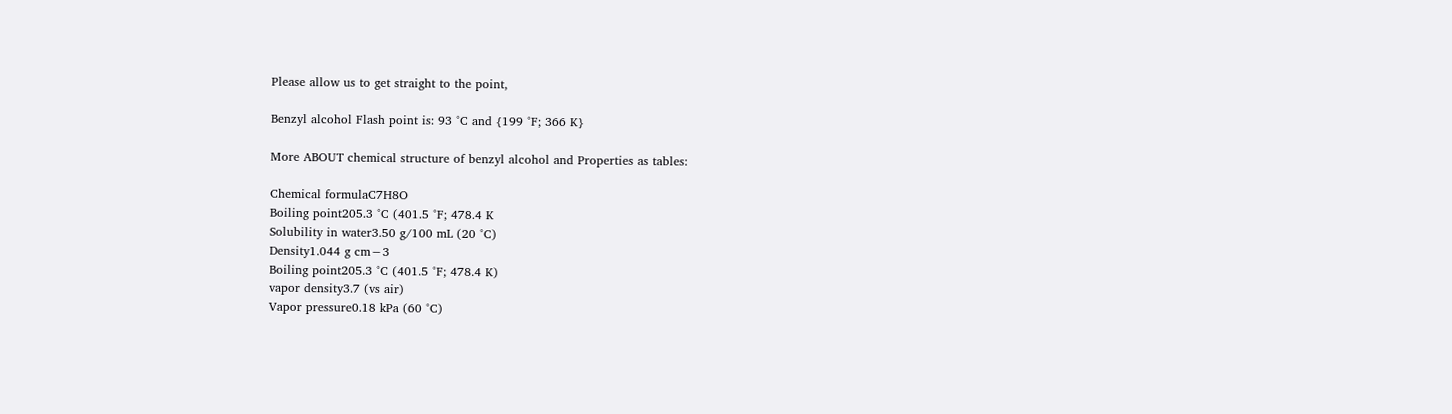Please allow us to get straight to the point,

Benzyl alcohol Flash point is: 93 °C and {199 °F; 366 K}

More ABOUT chemical structure of benzyl alcohol and Properties as tables:

Chemical formulaC7H8O
Boiling point205.3 °C (401.5 °F; 478.4 K
Solubility in water3.50 g/100 mL (20 °C)
Density1.044 g cm−3
Boiling point205.3 °C (401.5 °F; 478.4 K)
vapor density3.7 (vs air)
Vapor pressure0.18 kPa (60 °C)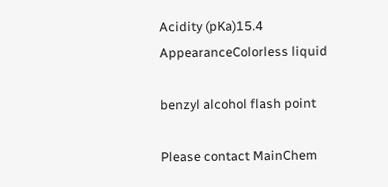Acidity (pKa)15.4
AppearanceColorless liquid

benzyl alcohol flash point

Please contact MainChem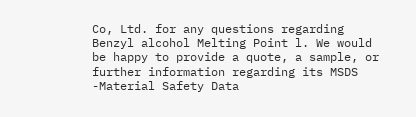Co, Ltd. for any questions regarding Benzyl alcohol Melting Point l. We would be happy to provide a quote, a sample, or further information regarding its MSDS -Material Safety Data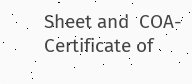Sheet and  COA-Certificate of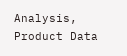Analysis, Product Data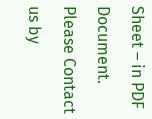Sheet – in PDF Document. Please Contact us by